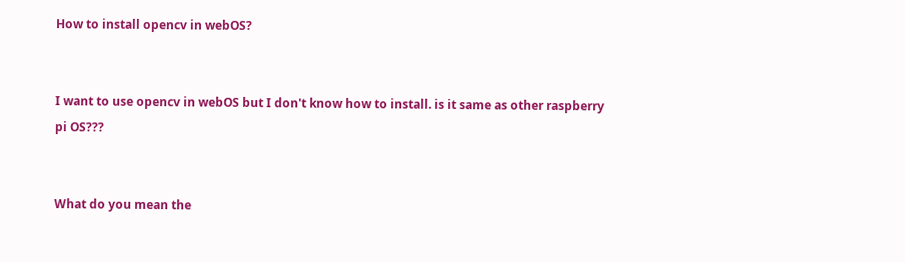How to install opencv in webOS?


I want to use opencv in webOS but I don't know how to install. is it same as other raspberry pi OS???


What do you mean the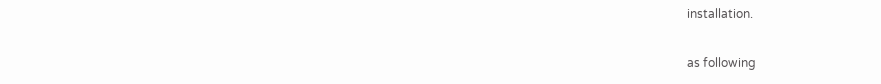installation.

as following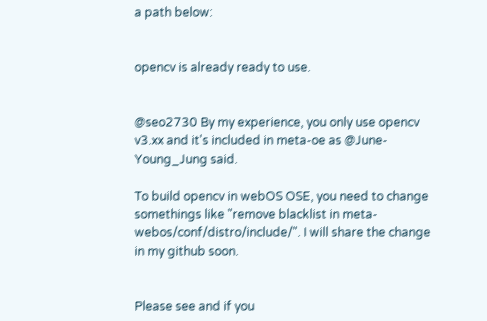a path below:


opencv is already ready to use.


@seo2730 By my experience, you only use opencv v3.xx and it's included in meta-oe as @June-Young_Jung said.

To build opencv in webOS OSE, you need to change somethings like "remove blacklist in meta-webos/conf/distro/include/". I will share the change in my github soon.


Please see and if you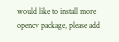would like to install more opencv package, please add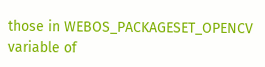those in WEBOS_PACKAGESET_OPENCV variable of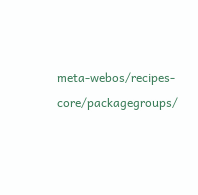meta-webos/recipes-core/packagegroups/